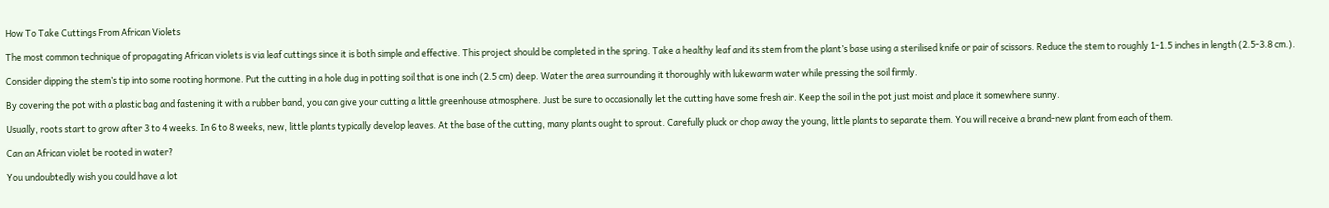How To Take Cuttings From African Violets

The most common technique of propagating African violets is via leaf cuttings since it is both simple and effective. This project should be completed in the spring. Take a healthy leaf and its stem from the plant’s base using a sterilised knife or pair of scissors. Reduce the stem to roughly 1-1.5 inches in length (2.5-3.8 cm.).

Consider dipping the stem’s tip into some rooting hormone. Put the cutting in a hole dug in potting soil that is one inch (2.5 cm) deep. Water the area surrounding it thoroughly with lukewarm water while pressing the soil firmly.

By covering the pot with a plastic bag and fastening it with a rubber band, you can give your cutting a little greenhouse atmosphere. Just be sure to occasionally let the cutting have some fresh air. Keep the soil in the pot just moist and place it somewhere sunny.

Usually, roots start to grow after 3 to 4 weeks. In 6 to 8 weeks, new, little plants typically develop leaves. At the base of the cutting, many plants ought to sprout. Carefully pluck or chop away the young, little plants to separate them. You will receive a brand-new plant from each of them.

Can an African violet be rooted in water?

You undoubtedly wish you could have a lot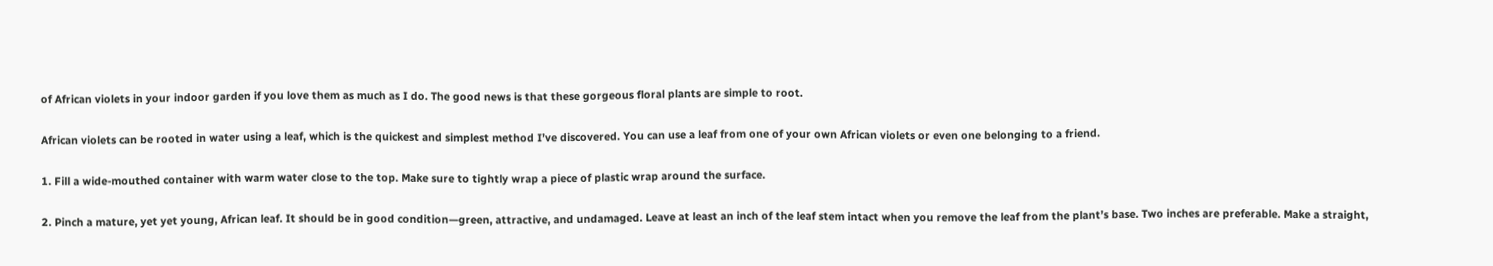of African violets in your indoor garden if you love them as much as I do. The good news is that these gorgeous floral plants are simple to root.

African violets can be rooted in water using a leaf, which is the quickest and simplest method I’ve discovered. You can use a leaf from one of your own African violets or even one belonging to a friend.

1. Fill a wide-mouthed container with warm water close to the top. Make sure to tightly wrap a piece of plastic wrap around the surface.

2. Pinch a mature, yet yet young, African leaf. It should be in good condition—green, attractive, and undamaged. Leave at least an inch of the leaf stem intact when you remove the leaf from the plant’s base. Two inches are preferable. Make a straight,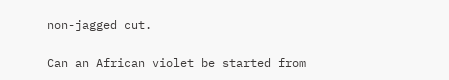non-jagged cut.

Can an African violet be started from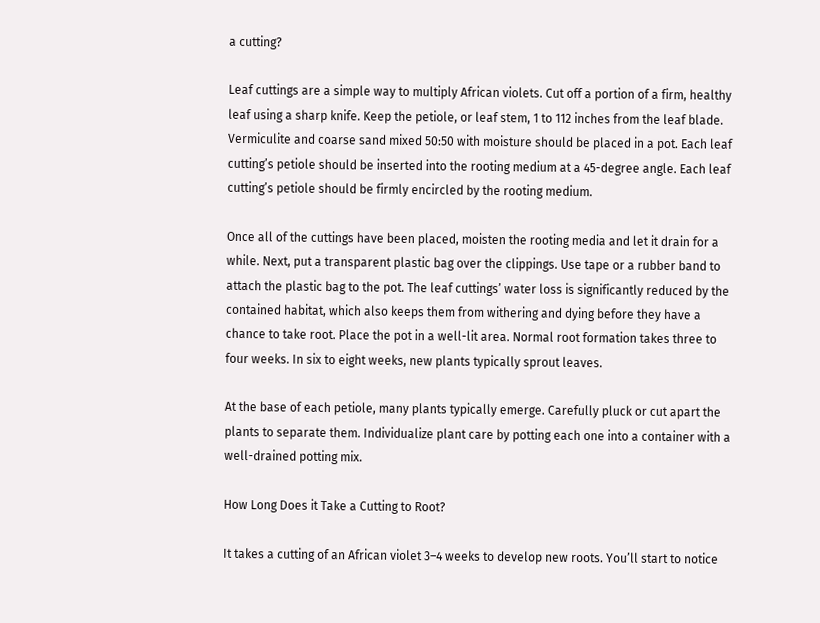a cutting?

Leaf cuttings are a simple way to multiply African violets. Cut off a portion of a firm, healthy leaf using a sharp knife. Keep the petiole, or leaf stem, 1 to 112 inches from the leaf blade. Vermiculite and coarse sand mixed 50:50 with moisture should be placed in a pot. Each leaf cutting’s petiole should be inserted into the rooting medium at a 45-degree angle. Each leaf cutting’s petiole should be firmly encircled by the rooting medium.

Once all of the cuttings have been placed, moisten the rooting media and let it drain for a while. Next, put a transparent plastic bag over the clippings. Use tape or a rubber band to attach the plastic bag to the pot. The leaf cuttings’ water loss is significantly reduced by the contained habitat, which also keeps them from withering and dying before they have a chance to take root. Place the pot in a well-lit area. Normal root formation takes three to four weeks. In six to eight weeks, new plants typically sprout leaves.

At the base of each petiole, many plants typically emerge. Carefully pluck or cut apart the plants to separate them. Individualize plant care by potting each one into a container with a well-drained potting mix.

How Long Does it Take a Cutting to Root?

It takes a cutting of an African violet 3–4 weeks to develop new roots. You’ll start to notice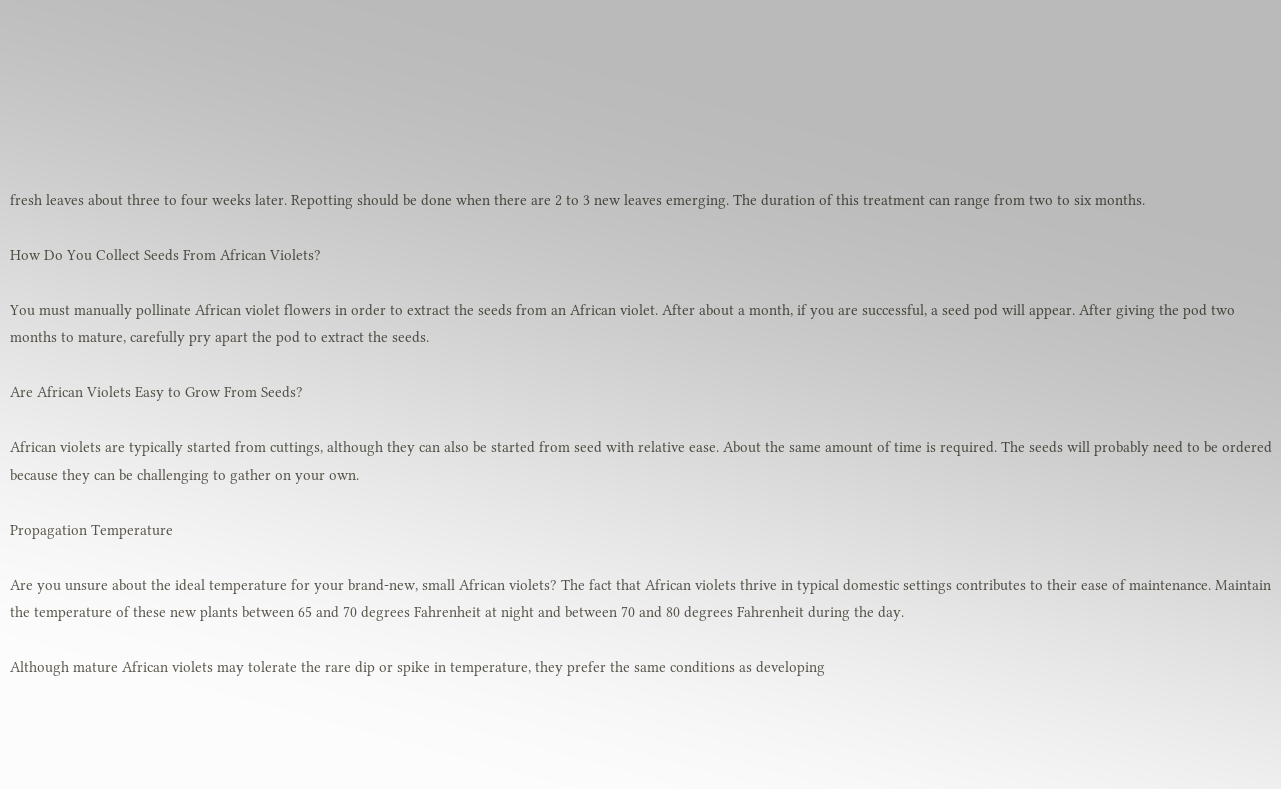fresh leaves about three to four weeks later. Repotting should be done when there are 2 to 3 new leaves emerging. The duration of this treatment can range from two to six months.

How Do You Collect Seeds From African Violets?

You must manually pollinate African violet flowers in order to extract the seeds from an African violet. After about a month, if you are successful, a seed pod will appear. After giving the pod two months to mature, carefully pry apart the pod to extract the seeds.

Are African Violets Easy to Grow From Seeds?

African violets are typically started from cuttings, although they can also be started from seed with relative ease. About the same amount of time is required. The seeds will probably need to be ordered because they can be challenging to gather on your own.

Propagation Temperature

Are you unsure about the ideal temperature for your brand-new, small African violets? The fact that African violets thrive in typical domestic settings contributes to their ease of maintenance. Maintain the temperature of these new plants between 65 and 70 degrees Fahrenheit at night and between 70 and 80 degrees Fahrenheit during the day.

Although mature African violets may tolerate the rare dip or spike in temperature, they prefer the same conditions as developing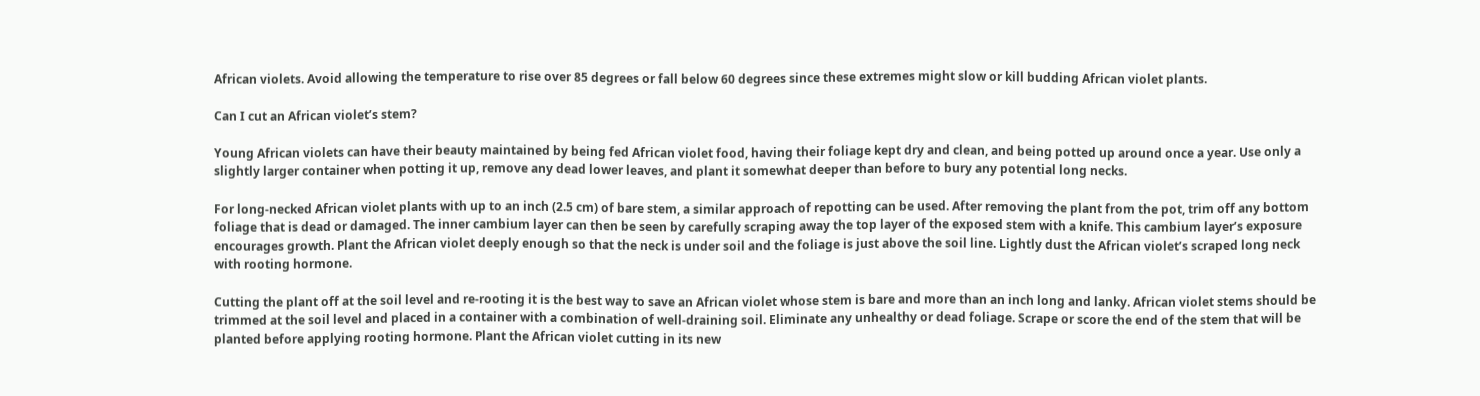African violets. Avoid allowing the temperature to rise over 85 degrees or fall below 60 degrees since these extremes might slow or kill budding African violet plants.

Can I cut an African violet’s stem?

Young African violets can have their beauty maintained by being fed African violet food, having their foliage kept dry and clean, and being potted up around once a year. Use only a slightly larger container when potting it up, remove any dead lower leaves, and plant it somewhat deeper than before to bury any potential long necks.

For long-necked African violet plants with up to an inch (2.5 cm) of bare stem, a similar approach of repotting can be used. After removing the plant from the pot, trim off any bottom foliage that is dead or damaged. The inner cambium layer can then be seen by carefully scraping away the top layer of the exposed stem with a knife. This cambium layer’s exposure encourages growth. Plant the African violet deeply enough so that the neck is under soil and the foliage is just above the soil line. Lightly dust the African violet’s scraped long neck with rooting hormone.

Cutting the plant off at the soil level and re-rooting it is the best way to save an African violet whose stem is bare and more than an inch long and lanky. African violet stems should be trimmed at the soil level and placed in a container with a combination of well-draining soil. Eliminate any unhealthy or dead foliage. Scrape or score the end of the stem that will be planted before applying rooting hormone. Plant the African violet cutting in its new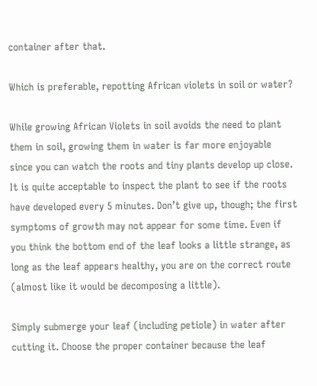container after that.

Which is preferable, repotting African violets in soil or water?

While growing African Violets in soil avoids the need to plant them in soil, growing them in water is far more enjoyable since you can watch the roots and tiny plants develop up close. It is quite acceptable to inspect the plant to see if the roots have developed every 5 minutes. Don’t give up, though; the first symptoms of growth may not appear for some time. Even if you think the bottom end of the leaf looks a little strange, as long as the leaf appears healthy, you are on the correct route (almost like it would be decomposing a little).

Simply submerge your leaf (including petiole) in water after cutting it. Choose the proper container because the leaf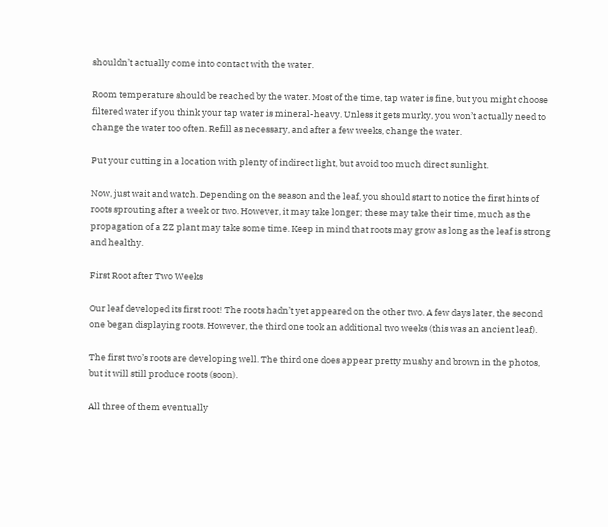shouldn’t actually come into contact with the water.

Room temperature should be reached by the water. Most of the time, tap water is fine, but you might choose filtered water if you think your tap water is mineral-heavy. Unless it gets murky, you won’t actually need to change the water too often. Refill as necessary, and after a few weeks, change the water.

Put your cutting in a location with plenty of indirect light, but avoid too much direct sunlight.

Now, just wait and watch. Depending on the season and the leaf, you should start to notice the first hints of roots sprouting after a week or two. However, it may take longer; these may take their time, much as the propagation of a ZZ plant may take some time. Keep in mind that roots may grow as long as the leaf is strong and healthy.

First Root after Two Weeks

Our leaf developed its first root! The roots hadn’t yet appeared on the other two. A few days later, the second one began displaying roots. However, the third one took an additional two weeks (this was an ancient leaf).

The first two’s roots are developing well. The third one does appear pretty mushy and brown in the photos, but it will still produce roots (soon).

All three of them eventually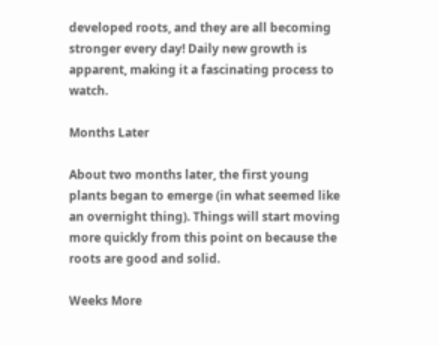developed roots, and they are all becoming stronger every day! Daily new growth is apparent, making it a fascinating process to watch.

Months Later

About two months later, the first young plants began to emerge (in what seemed like an overnight thing). Things will start moving more quickly from this point on because the roots are good and solid.

Weeks More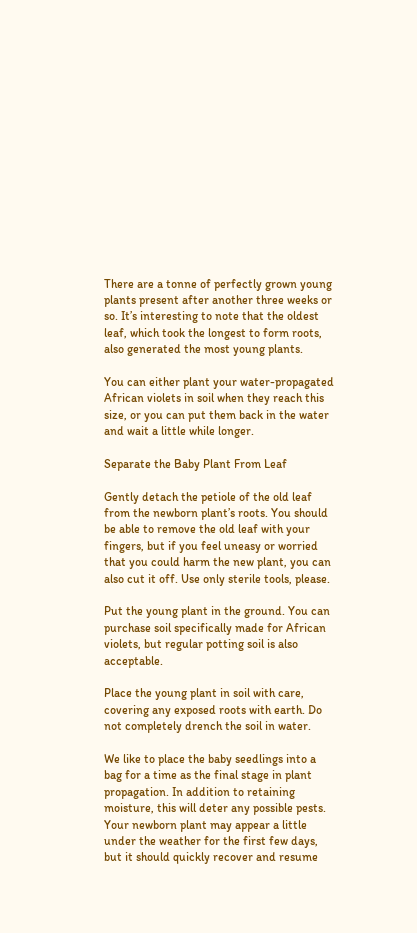There are a tonne of perfectly grown young plants present after another three weeks or so. It’s interesting to note that the oldest leaf, which took the longest to form roots, also generated the most young plants.

You can either plant your water-propagated African violets in soil when they reach this size, or you can put them back in the water and wait a little while longer.

Separate the Baby Plant From Leaf

Gently detach the petiole of the old leaf from the newborn plant’s roots. You should be able to remove the old leaf with your fingers, but if you feel uneasy or worried that you could harm the new plant, you can also cut it off. Use only sterile tools, please.

Put the young plant in the ground. You can purchase soil specifically made for African violets, but regular potting soil is also acceptable.

Place the young plant in soil with care, covering any exposed roots with earth. Do not completely drench the soil in water.

We like to place the baby seedlings into a bag for a time as the final stage in plant propagation. In addition to retaining moisture, this will deter any possible pests. Your newborn plant may appear a little under the weather for the first few days, but it should quickly recover and resume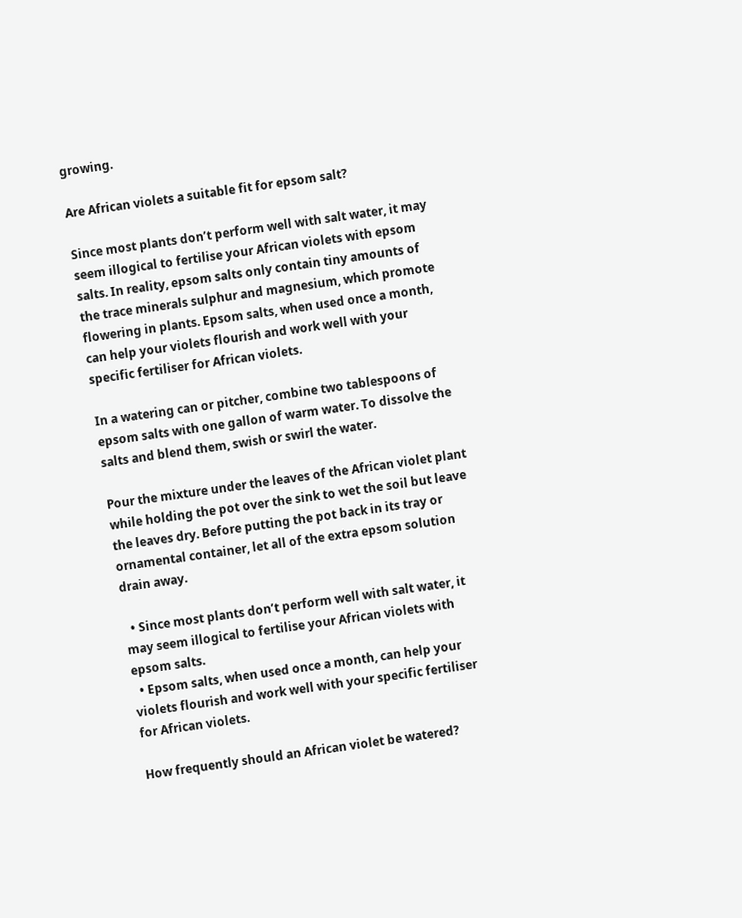growing.

Are African violets a suitable fit for epsom salt?

Since most plants don’t perform well with salt water, it may seem illogical to fertilise your African violets with epsom salts. In reality, epsom salts only contain tiny amounts of the trace minerals sulphur and magnesium, which promote flowering in plants. Epsom salts, when used once a month, can help your violets flourish and work well with your specific fertiliser for African violets.

In a watering can or pitcher, combine two tablespoons of epsom salts with one gallon of warm water. To dissolve the salts and blend them, swish or swirl the water.

Pour the mixture under the leaves of the African violet plant while holding the pot over the sink to wet the soil but leave the leaves dry. Before putting the pot back in its tray or ornamental container, let all of the extra epsom solution drain away.

  • Since most plants don’t perform well with salt water, it may seem illogical to fertilise your African violets with epsom salts.
  • Epsom salts, when used once a month, can help your violets flourish and work well with your specific fertiliser for African violets.

How frequently should an African violet be watered?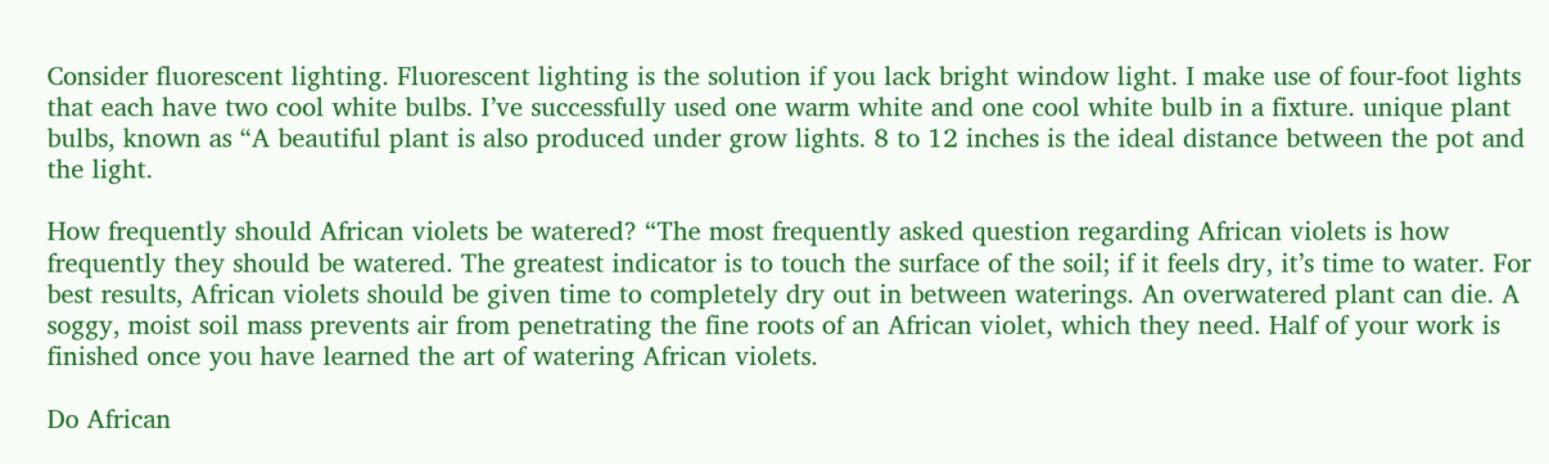Consider fluorescent lighting. Fluorescent lighting is the solution if you lack bright window light. I make use of four-foot lights that each have two cool white bulbs. I’ve successfully used one warm white and one cool white bulb in a fixture. unique plant bulbs, known as “A beautiful plant is also produced under grow lights. 8 to 12 inches is the ideal distance between the pot and the light.

How frequently should African violets be watered? “The most frequently asked question regarding African violets is how frequently they should be watered. The greatest indicator is to touch the surface of the soil; if it feels dry, it’s time to water. For best results, African violets should be given time to completely dry out in between waterings. An overwatered plant can die. A soggy, moist soil mass prevents air from penetrating the fine roots of an African violet, which they need. Half of your work is finished once you have learned the art of watering African violets.

Do African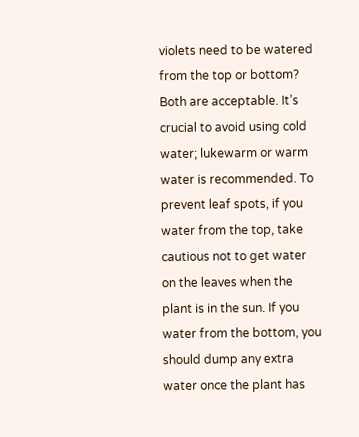violets need to be watered from the top or bottom? Both are acceptable. It’s crucial to avoid using cold water; lukewarm or warm water is recommended. To prevent leaf spots, if you water from the top, take cautious not to get water on the leaves when the plant is in the sun. If you water from the bottom, you should dump any extra water once the plant has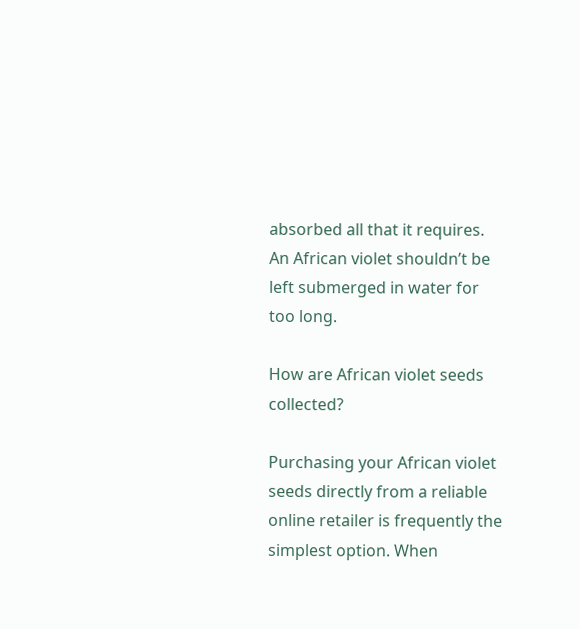absorbed all that it requires. An African violet shouldn’t be left submerged in water for too long.

How are African violet seeds collected?

Purchasing your African violet seeds directly from a reliable online retailer is frequently the simplest option. When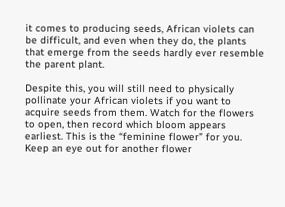it comes to producing seeds, African violets can be difficult, and even when they do, the plants that emerge from the seeds hardly ever resemble the parent plant.

Despite this, you will still need to physically pollinate your African violets if you want to acquire seeds from them. Watch for the flowers to open, then record which bloom appears earliest. This is the “feminine flower” for you. Keep an eye out for another flower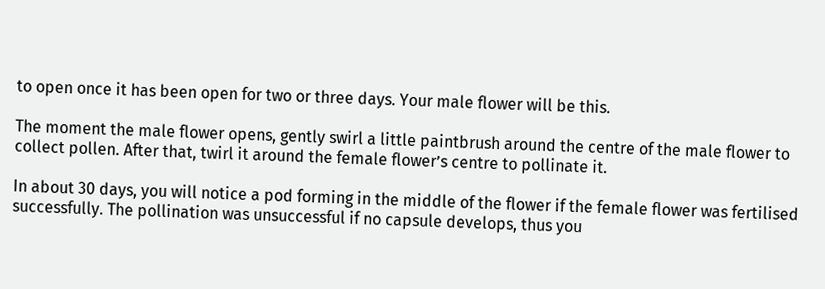to open once it has been open for two or three days. Your male flower will be this.

The moment the male flower opens, gently swirl a little paintbrush around the centre of the male flower to collect pollen. After that, twirl it around the female flower’s centre to pollinate it.

In about 30 days, you will notice a pod forming in the middle of the flower if the female flower was fertilised successfully. The pollination was unsuccessful if no capsule develops, thus you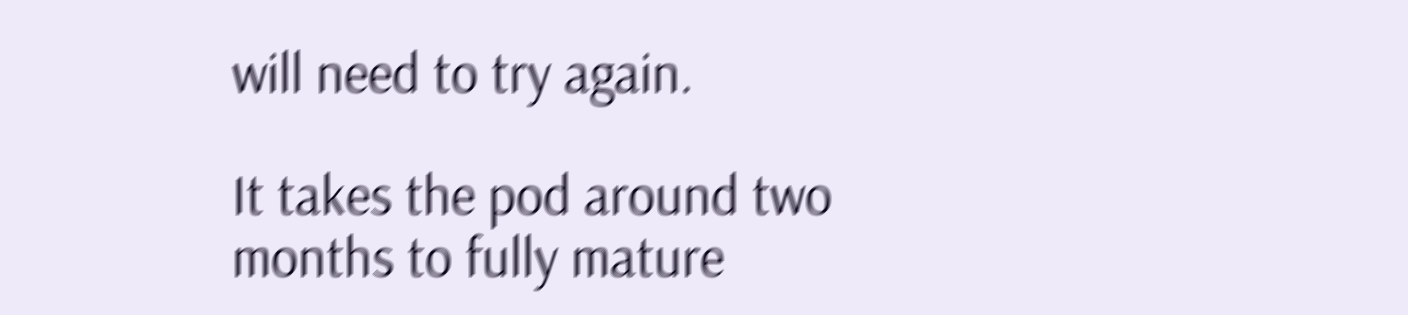will need to try again.

It takes the pod around two months to fully mature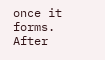once it forms. After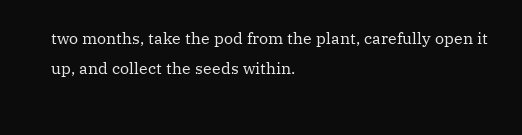two months, take the pod from the plant, carefully open it up, and collect the seeds within.